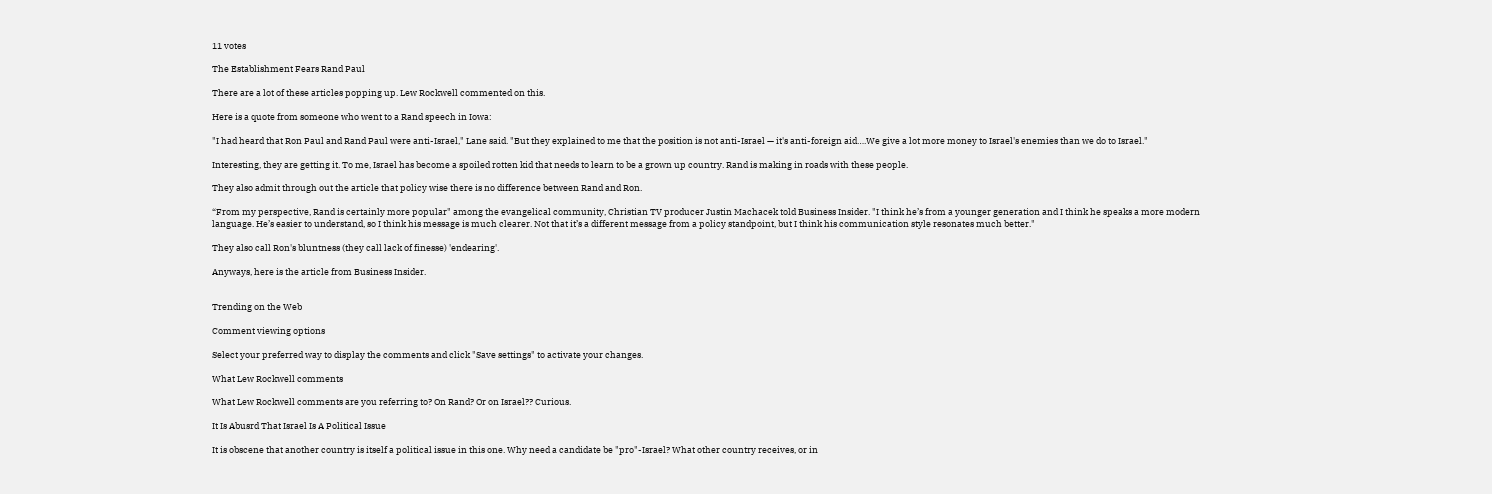11 votes

The Establishment Fears Rand Paul

There are a lot of these articles popping up. Lew Rockwell commented on this.

Here is a quote from someone who went to a Rand speech in Iowa:

"I had heard that Ron Paul and Rand Paul were anti-Israel," Lane said. "But they explained to me that the position is not anti-Israel — it's anti-foreign aid….We give a lot more money to Israel's enemies than we do to Israel."

Interesting, they are getting it. To me, Israel has become a spoiled rotten kid that needs to learn to be a grown up country. Rand is making in roads with these people.

They also admit through out the article that policy wise there is no difference between Rand and Ron.

“From my perspective, Rand is certainly more popular" among the evangelical community, Christian TV producer Justin Machacek told Business Insider. "I think he’s from a younger generation and I think he speaks a more modern language. He’s easier to understand, so I think his message is much clearer. Not that it’s a different message from a policy standpoint, but I think his communication style resonates much better."

They also call Ron's bluntness (they call lack of finesse) 'endearing'.

Anyways, here is the article from Business Insider.


Trending on the Web

Comment viewing options

Select your preferred way to display the comments and click "Save settings" to activate your changes.

What Lew Rockwell comments

What Lew Rockwell comments are you referring to? On Rand? Or on Israel?? Curious.

It Is Abusrd That Israel Is A Political Issue

It is obscene that another country is itself a political issue in this one. Why need a candidate be "pro"-Israel? What other country receives, or in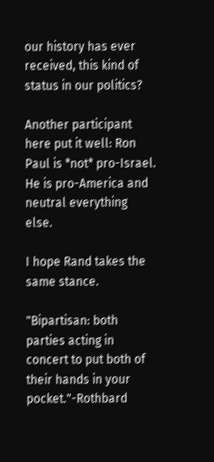our history has ever received, this kind of status in our politics?

Another participant here put it well: Ron Paul is *not* pro-Israel. He is pro-America and neutral everything else.

I hope Rand takes the same stance.

"Bipartisan: both parties acting in concert to put both of their hands in your pocket."-Rothbard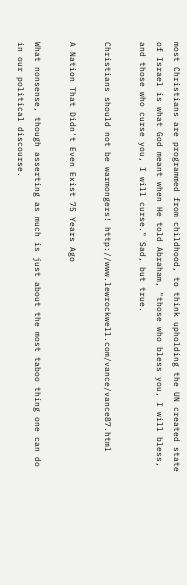most Christians are programmed from childhood, to think upholding the UN created state of Israel is what God meant when He told Abraham, "those who bless you, I will bless, and those who curse you, I will curse." Sad, but true.

Christians should not be warmongers! http://www.lewrockwell.com/vance/vance87.html

A Nation That Didn't Even Exist 75 Years Ago

What nonsense, though asserting as much is just about the most taboo thing one can do in our political discourse.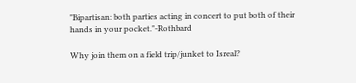"Bipartisan: both parties acting in concert to put both of their hands in your pocket."-Rothbard

Why join them on a field trip/junket to Isreal?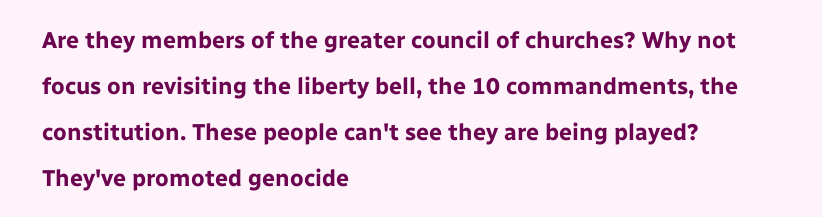Are they members of the greater council of churches? Why not focus on revisiting the liberty bell, the 10 commandments, the constitution. These people can't see they are being played? They've promoted genocide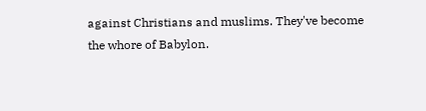against Christians and muslims. They've become the whore of Babylon.